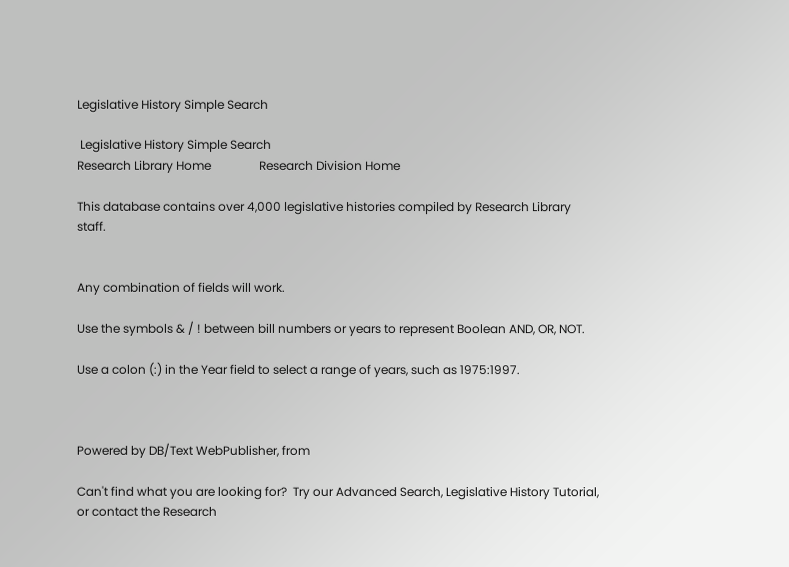Legislative History Simple Search

 Legislative History Simple Search
Research Library Home                Research Division Home

This database contains over 4,000 legislative histories compiled by Research Library staff.


Any combination of fields will work.

Use the symbols & / ! between bill numbers or years to represent Boolean AND, OR, NOT.

Use a colon (:) in the Year field to select a range of years, such as 1975:1997.



Powered by DB/Text WebPublisher, from

Can't find what you are looking for?  Try our Advanced Search, Legislative History Tutorial, or contact the Research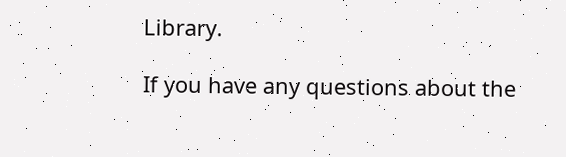Library.

If you have any questions about the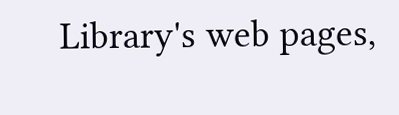Library's web pages,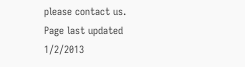please contact us.
Page last updated 1/2/2013